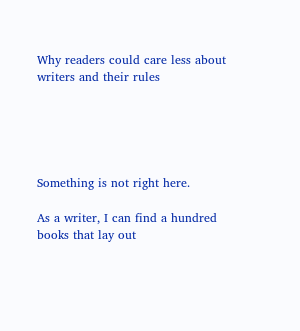Why readers could care less about writers and their rules





Something is not right here.

As a writer, I can find a hundred books that lay out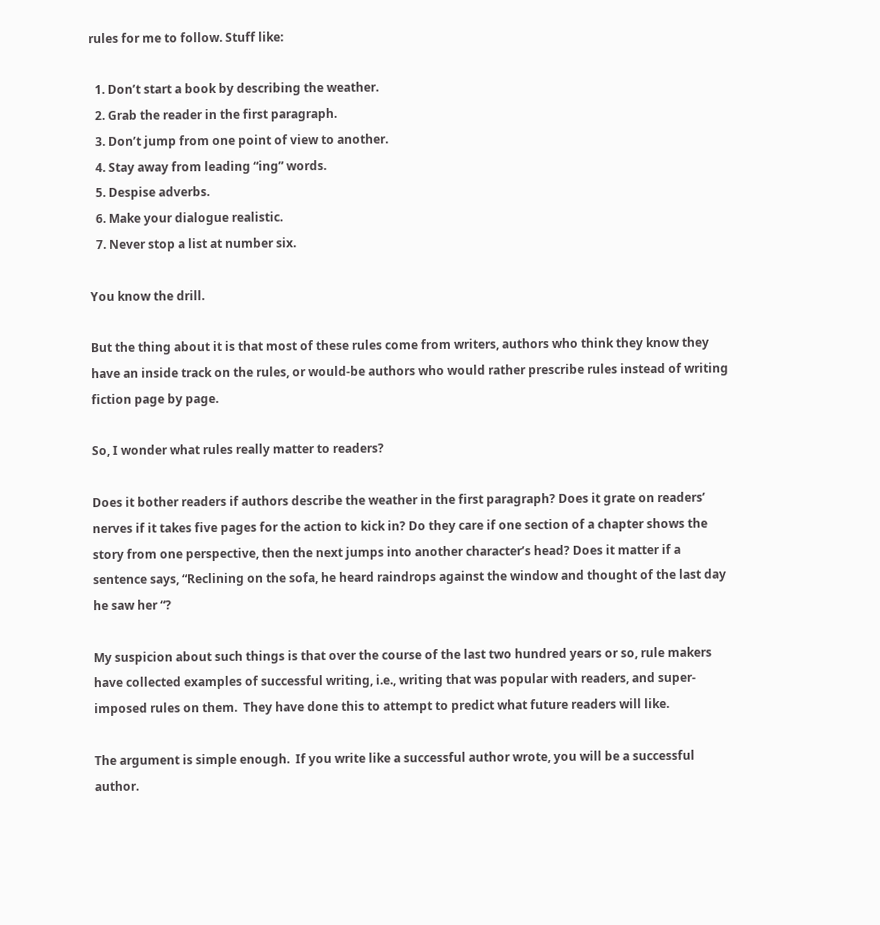rules for me to follow. Stuff like:

  1. Don’t start a book by describing the weather.
  2. Grab the reader in the first paragraph.
  3. Don’t jump from one point of view to another.
  4. Stay away from leading “ing” words.
  5. Despise adverbs.
  6. Make your dialogue realistic.
  7. Never stop a list at number six.

You know the drill.

But the thing about it is that most of these rules come from writers, authors who think they know they have an inside track on the rules, or would-be authors who would rather prescribe rules instead of writing fiction page by page.

So, I wonder what rules really matter to readers?

Does it bother readers if authors describe the weather in the first paragraph? Does it grate on readers’ nerves if it takes five pages for the action to kick in? Do they care if one section of a chapter shows the story from one perspective, then the next jumps into another character’s head? Does it matter if a sentence says, “Reclining on the sofa, he heard raindrops against the window and thought of the last day he saw her “?

My suspicion about such things is that over the course of the last two hundred years or so, rule makers have collected examples of successful writing, i.e., writing that was popular with readers, and super-imposed rules on them.  They have done this to attempt to predict what future readers will like.

The argument is simple enough.  If you write like a successful author wrote, you will be a successful author.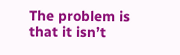The problem is that it isn’t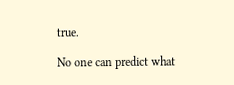true.

No one can predict what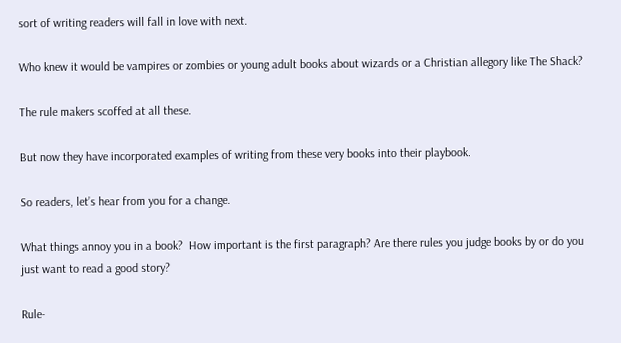sort of writing readers will fall in love with next.

Who knew it would be vampires or zombies or young adult books about wizards or a Christian allegory like The Shack?

The rule makers scoffed at all these.

But now they have incorporated examples of writing from these very books into their playbook.

So readers, let’s hear from you for a change.

What things annoy you in a book?  How important is the first paragraph? Are there rules you judge books by or do you just want to read a good story?

Rule-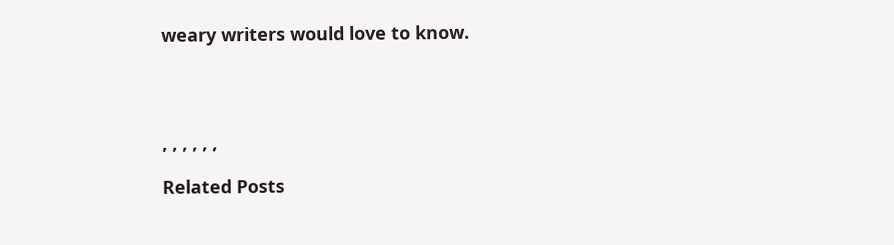weary writers would love to know.




, , , , , ,

Related Posts